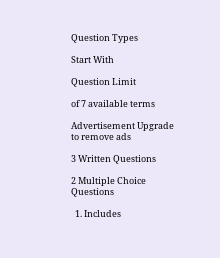Question Types

Start With

Question Limit

of 7 available terms

Advertisement Upgrade to remove ads

3 Written Questions

2 Multiple Choice Questions

  1. Includes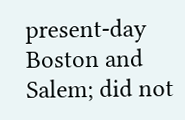present-day Boston and Salem; did not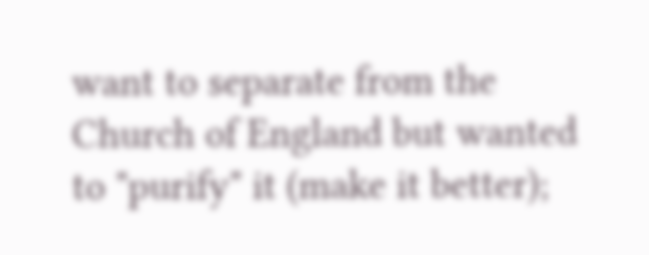want to separate from the Church of England but wanted to "purify" it (make it better);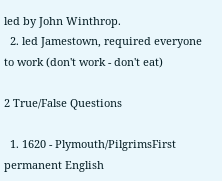led by John Winthrop.
  2. led Jamestown, required everyone to work (don't work - don't eat)

2 True/False Questions

  1. 1620 - Plymouth/PilgrimsFirst permanent English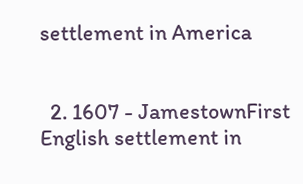settlement in America


  2. 1607 - JamestownFirst English settlement in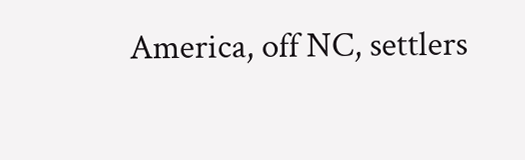America, off NC, settlers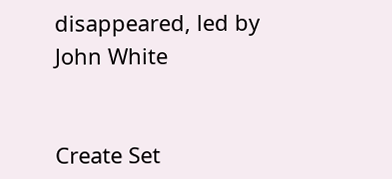disappeared, led by John White


Create Set